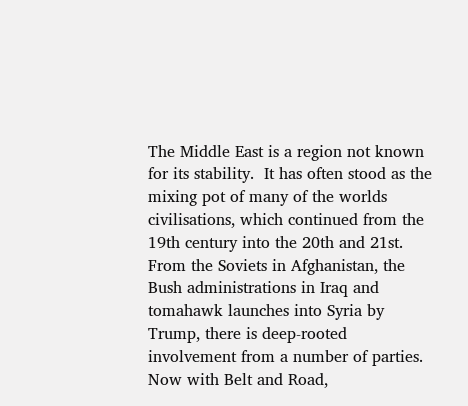The Middle East is a region not known for its stability.  It has often stood as the mixing pot of many of the worlds civilisations, which continued from the 19th century into the 20th and 21st. From the Soviets in Afghanistan, the Bush administrations in Iraq and tomahawk launches into Syria by Trump, there is deep-rooted involvement from a number of parties. Now with Belt and Road,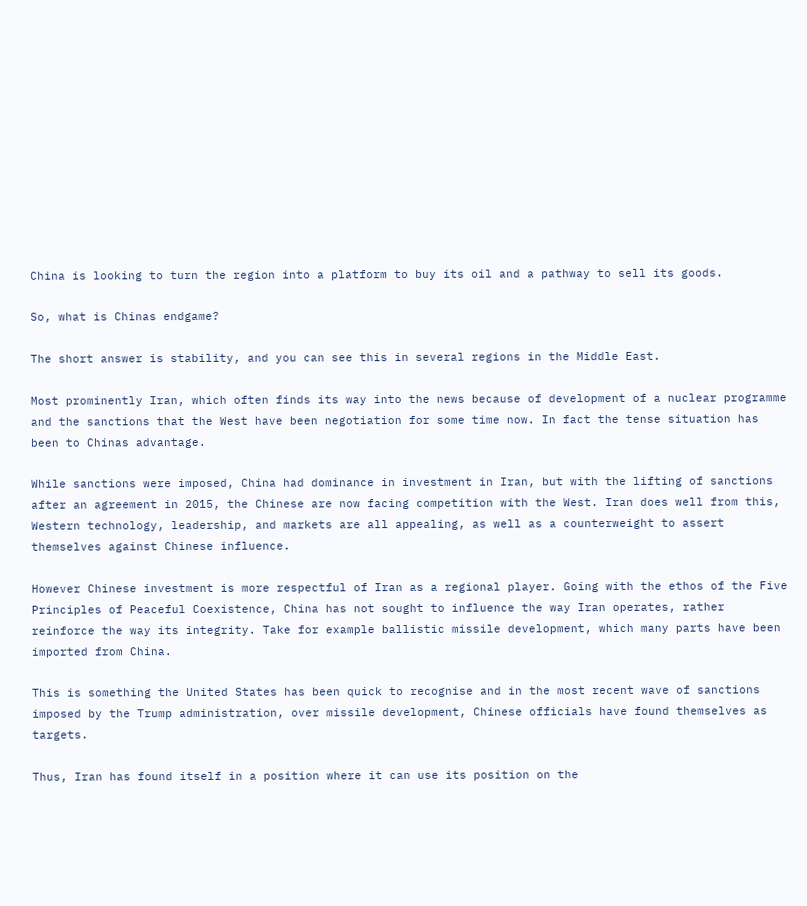China is looking to turn the region into a platform to buy its oil and a pathway to sell its goods.

So, what is Chinas endgame?

The short answer is stability, and you can see this in several regions in the Middle East.

Most prominently Iran, which often finds its way into the news because of development of a nuclear programme and the sanctions that the West have been negotiation for some time now. In fact the tense situation has been to Chinas advantage.

While sanctions were imposed, China had dominance in investment in Iran, but with the lifting of sanctions after an agreement in 2015, the Chinese are now facing competition with the West. Iran does well from this, Western technology, leadership, and markets are all appealing, as well as a counterweight to assert themselves against Chinese influence.

However Chinese investment is more respectful of Iran as a regional player. Going with the ethos of the Five Principles of Peaceful Coexistence, China has not sought to influence the way Iran operates, rather reinforce the way its integrity. Take for example ballistic missile development, which many parts have been imported from China.

This is something the United States has been quick to recognise and in the most recent wave of sanctions imposed by the Trump administration, over missile development, Chinese officials have found themselves as targets.

Thus, Iran has found itself in a position where it can use its position on the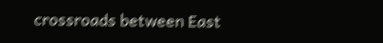crossroads between East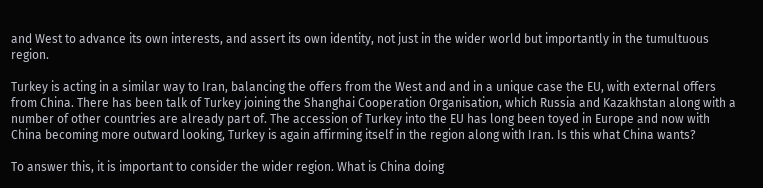and West to advance its own interests, and assert its own identity, not just in the wider world but importantly in the tumultuous region.

Turkey is acting in a similar way to Iran, balancing the offers from the West and and in a unique case the EU, with external offers from China. There has been talk of Turkey joining the Shanghai Cooperation Organisation, which Russia and Kazakhstan along with a number of other countries are already part of. The accession of Turkey into the EU has long been toyed in Europe and now with China becoming more outward looking, Turkey is again affirming itself in the region along with Iran. Is this what China wants?

To answer this, it is important to consider the wider region. What is China doing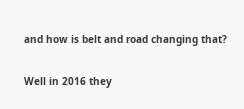and how is belt and road changing that?

Well in 2016 they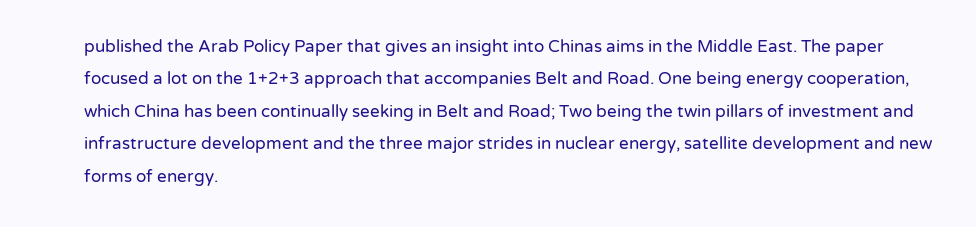published the Arab Policy Paper that gives an insight into Chinas aims in the Middle East. The paper focused a lot on the 1+2+3 approach that accompanies Belt and Road. One being energy cooperation, which China has been continually seeking in Belt and Road; Two being the twin pillars of investment and infrastructure development and the three major strides in nuclear energy, satellite development and new forms of energy.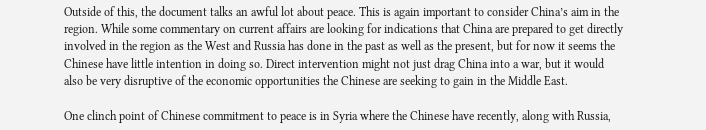Outside of this, the document talks an awful lot about peace. This is again important to consider China’s aim in the region. While some commentary on current affairs are looking for indications that China are prepared to get directly involved in the region as the West and Russia has done in the past as well as the present, but for now it seems the Chinese have little intention in doing so. Direct intervention might not just drag China into a war, but it would also be very disruptive of the economic opportunities the Chinese are seeking to gain in the Middle East.

One clinch point of Chinese commitment to peace is in Syria where the Chinese have recently, along with Russia,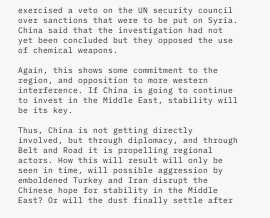exercised a veto on the UN security council over sanctions that were to be put on Syria. China said that the investigation had not yet been concluded but they opposed the use of chemical weapons.

Again, this shows some commitment to the region, and opposition to more western interference. If China is going to continue to invest in the Middle East, stability will be its key.

Thus, China is not getting directly involved, but through diplomacy, and through Belt and Road it is propelling regional actors. How this will result will only be seen in time, will possible aggression by emboldened Turkey and Iran disrupt the Chinese hope for stability in the Middle East? Or will the dust finally settle after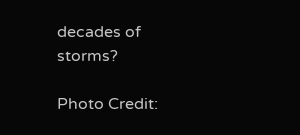decades of storms?

Photo Credit: